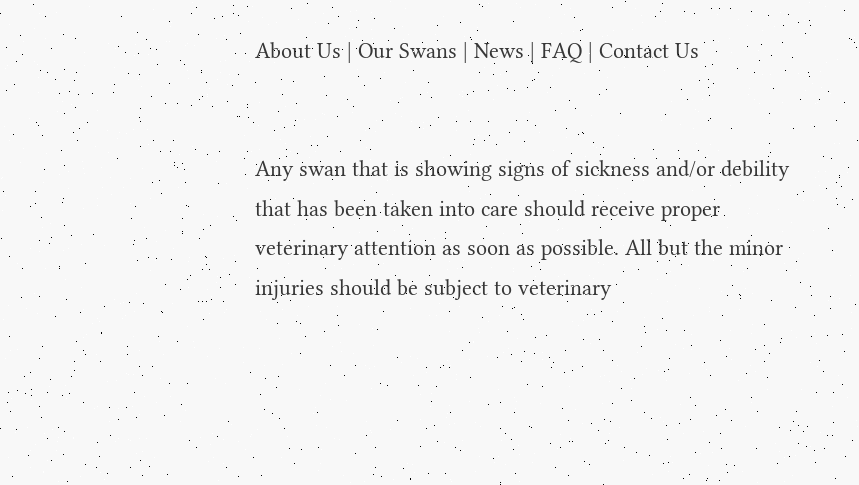About Us | Our Swans | News | FAQ | Contact Us


Any swan that is showing signs of sickness and/or debility that has been taken into care should receive proper veterinary attention as soon as possible. All but the minor injuries should be subject to veterinary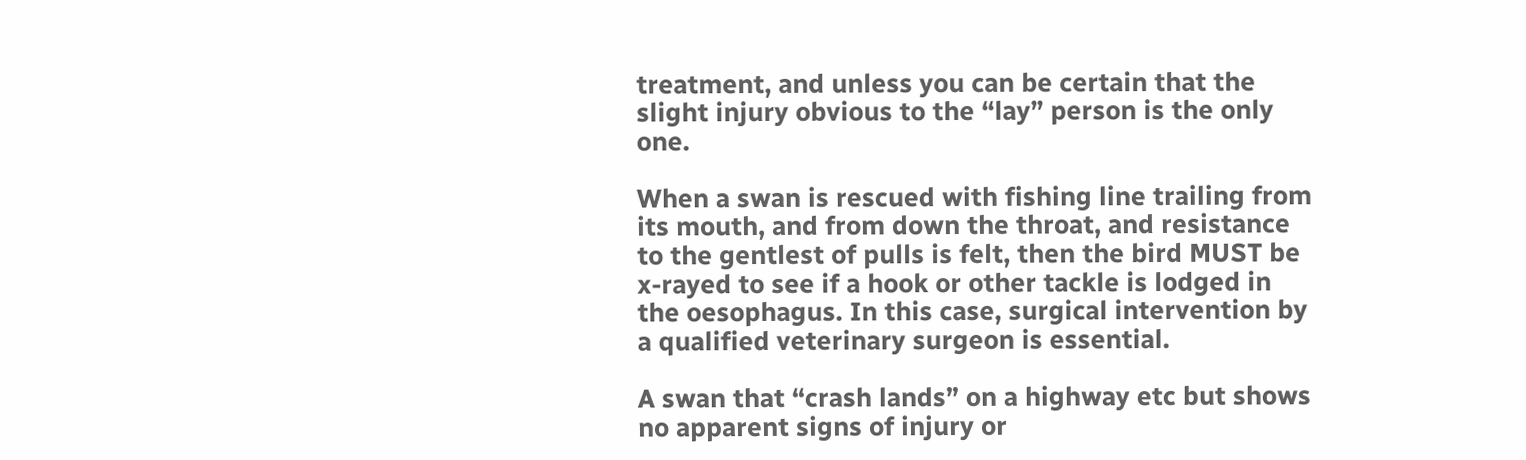treatment, and unless you can be certain that the slight injury obvious to the “lay” person is the only one.

When a swan is rescued with fishing line trailing from its mouth, and from down the throat, and resistance to the gentlest of pulls is felt, then the bird MUST be x-rayed to see if a hook or other tackle is lodged in the oesophagus. In this case, surgical intervention by a qualified veterinary surgeon is essential.

A swan that “crash lands” on a highway etc but shows no apparent signs of injury or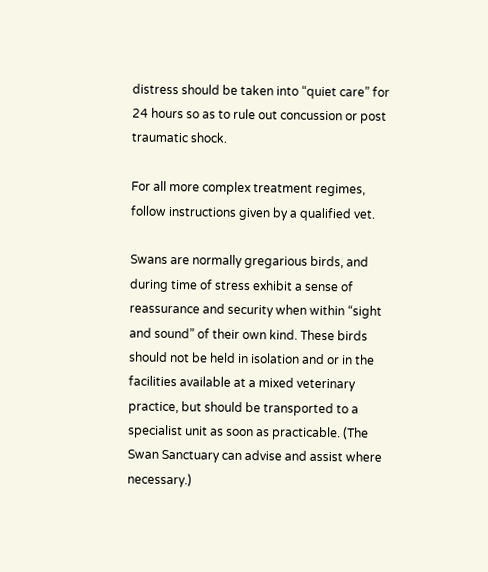distress should be taken into “quiet care” for 24 hours so as to rule out concussion or post traumatic shock.

For all more complex treatment regimes, follow instructions given by a qualified vet.

Swans are normally gregarious birds, and during time of stress exhibit a sense of reassurance and security when within “sight and sound” of their own kind. These birds should not be held in isolation and or in the facilities available at a mixed veterinary practice, but should be transported to a specialist unit as soon as practicable. (The Swan Sanctuary can advise and assist where necessary.)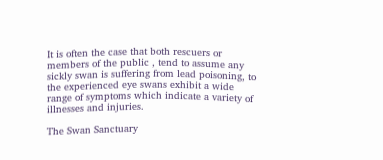It is often the case that both rescuers or members of the public , tend to assume any sickly swan is suffering from lead poisoning, to the experienced eye swans exhibit a wide range of symptoms which indicate a variety of illnesses and injuries.

The Swan Sanctuary